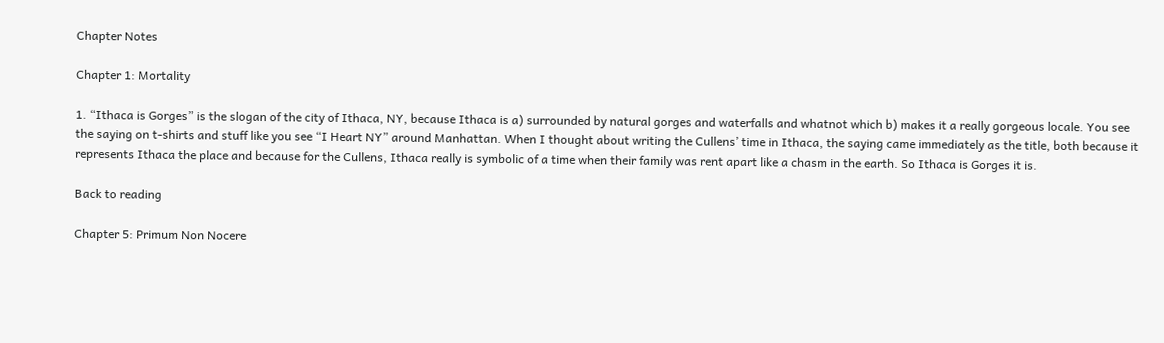Chapter Notes

Chapter 1: Mortality

1. “Ithaca is Gorges” is the slogan of the city of Ithaca, NY, because Ithaca is a) surrounded by natural gorges and waterfalls and whatnot which b) makes it a really gorgeous locale. You see the saying on t-shirts and stuff like you see “I Heart NY” around Manhattan. When I thought about writing the Cullens’ time in Ithaca, the saying came immediately as the title, both because it represents Ithaca the place and because for the Cullens, Ithaca really is symbolic of a time when their family was rent apart like a chasm in the earth. So Ithaca is Gorges it is.

Back to reading

Chapter 5: Primum Non Nocere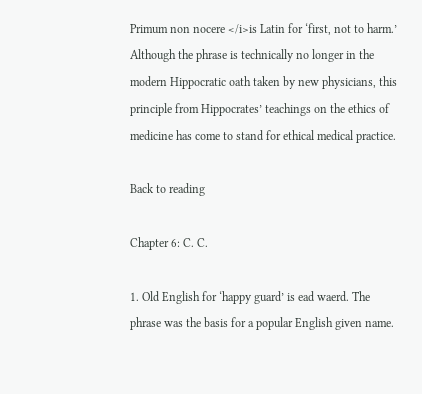Primum non nocere </i>is Latin for ‘first, not to harm.’ Although the phrase is technically no longer in the modern Hippocratic oath taken by new physicians, this principle from Hippocrates’ teachings on the ethics of medicine has come to stand for ethical medical practice.

Back to reading

Chapter 6: C. C.

1. Old English for ‘happy guard’ is ead waerd. The phrase was the basis for a popular English given name.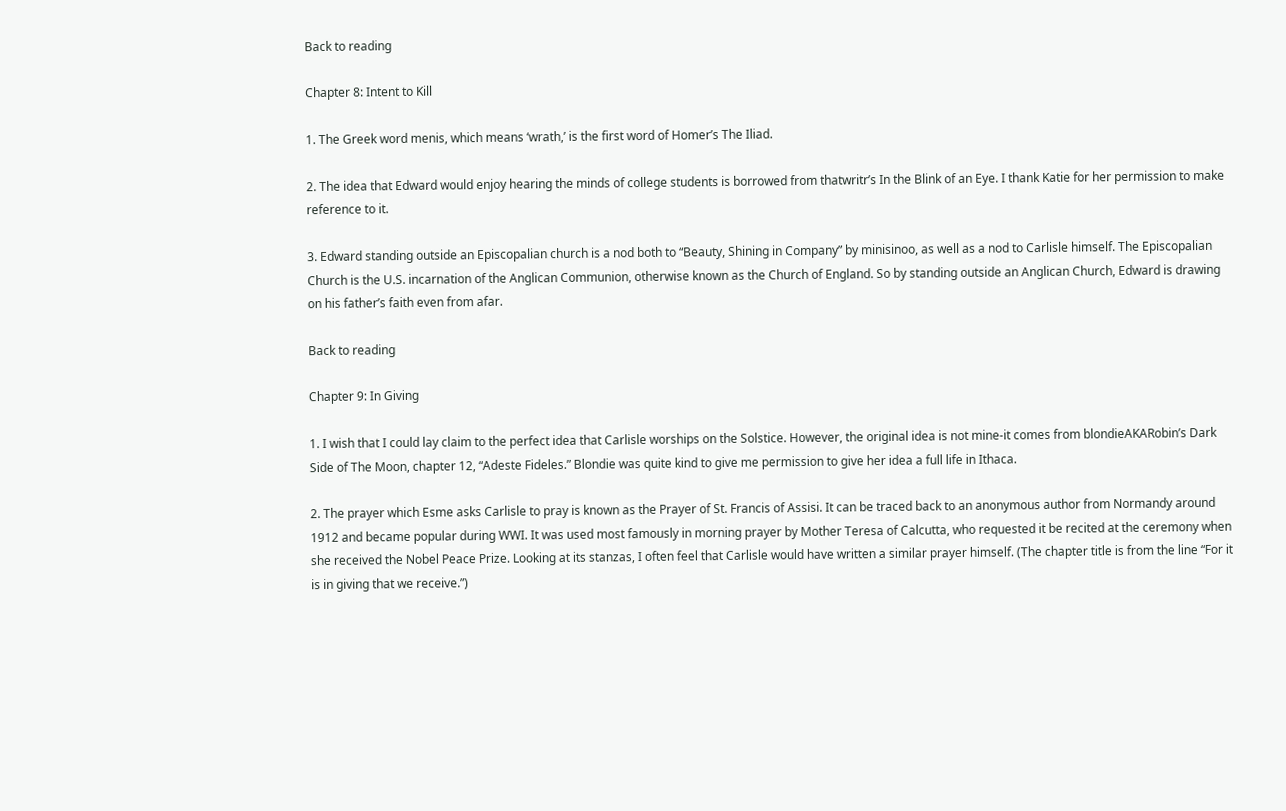Back to reading

Chapter 8: Intent to Kill

1. The Greek word menis, which means ‘wrath,’ is the first word of Homer’s The Iliad.

2. The idea that Edward would enjoy hearing the minds of college students is borrowed from thatwritr’s In the Blink of an Eye. I thank Katie for her permission to make reference to it.

3. Edward standing outside an Episcopalian church is a nod both to “Beauty, Shining in Company” by minisinoo, as well as a nod to Carlisle himself. The Episcopalian Church is the U.S. incarnation of the Anglican Communion, otherwise known as the Church of England. So by standing outside an Anglican Church, Edward is drawing on his father’s faith even from afar.

Back to reading

Chapter 9: In Giving

1. I wish that I could lay claim to the perfect idea that Carlisle worships on the Solstice. However, the original idea is not mine-it comes from blondieAKARobin’s Dark Side of The Moon, chapter 12, “Adeste Fideles.” Blondie was quite kind to give me permission to give her idea a full life in Ithaca.

2. The prayer which Esme asks Carlisle to pray is known as the Prayer of St. Francis of Assisi. It can be traced back to an anonymous author from Normandy around 1912 and became popular during WWI. It was used most famously in morning prayer by Mother Teresa of Calcutta, who requested it be recited at the ceremony when she received the Nobel Peace Prize. Looking at its stanzas, I often feel that Carlisle would have written a similar prayer himself. (The chapter title is from the line “For it is in giving that we receive.”)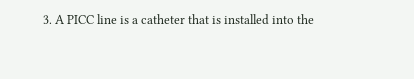3. A PICC line is a catheter that is installed into the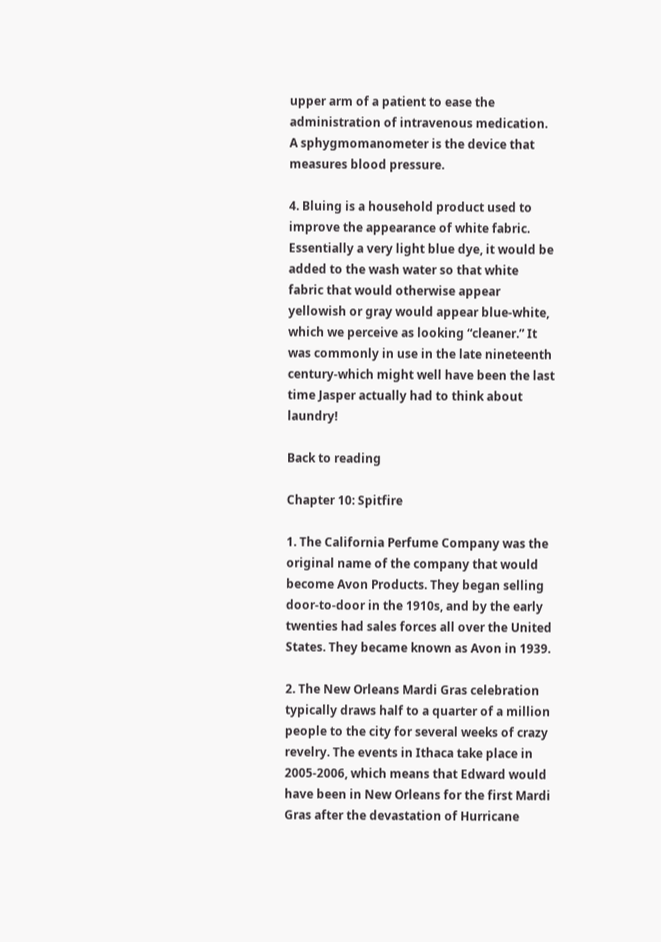upper arm of a patient to ease the administration of intravenous medication. A sphygmomanometer is the device that measures blood pressure.

4. Bluing is a household product used to improve the appearance of white fabric. Essentially a very light blue dye, it would be added to the wash water so that white fabric that would otherwise appear yellowish or gray would appear blue-white, which we perceive as looking “cleaner.” It was commonly in use in the late nineteenth century-which might well have been the last time Jasper actually had to think about laundry!

Back to reading

Chapter 10: Spitfire

1. The California Perfume Company was the original name of the company that would become Avon Products. They began selling door-to-door in the 1910s, and by the early twenties had sales forces all over the United States. They became known as Avon in 1939.

2. The New Orleans Mardi Gras celebration typically draws half to a quarter of a million people to the city for several weeks of crazy revelry. The events in Ithaca take place in 2005-2006, which means that Edward would have been in New Orleans for the first Mardi Gras after the devastation of Hurricane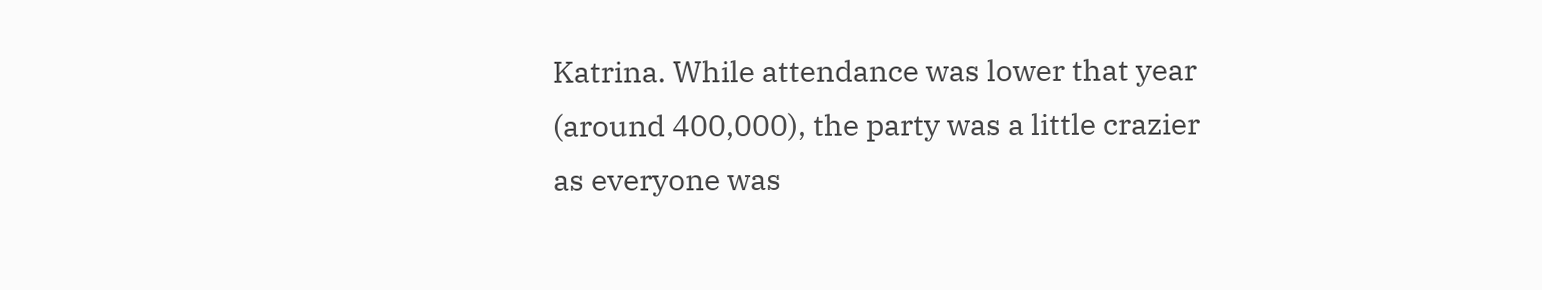Katrina. While attendance was lower that year (around 400,000), the party was a little crazier as everyone was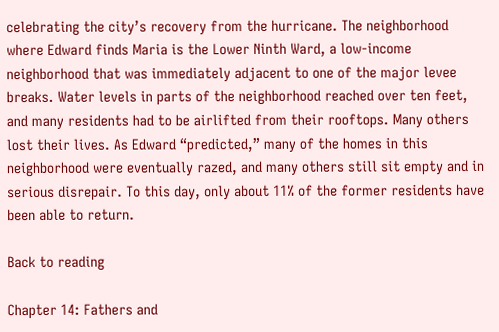celebrating the city’s recovery from the hurricane. The neighborhood where Edward finds Maria is the Lower Ninth Ward, a low-income neighborhood that was immediately adjacent to one of the major levee breaks. Water levels in parts of the neighborhood reached over ten feet, and many residents had to be airlifted from their rooftops. Many others lost their lives. As Edward “predicted,” many of the homes in this neighborhood were eventually razed, and many others still sit empty and in serious disrepair. To this day, only about 11% of the former residents have been able to return.

Back to reading

Chapter 14: Fathers and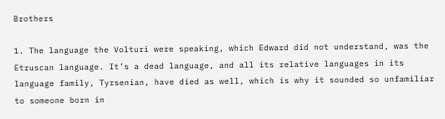Brothers

1. The language the Volturi were speaking, which Edward did not understand, was the Etruscan language. It’s a dead language, and all its relative languages in its language family, Tyrsenian, have died as well, which is why it sounded so unfamiliar to someone born in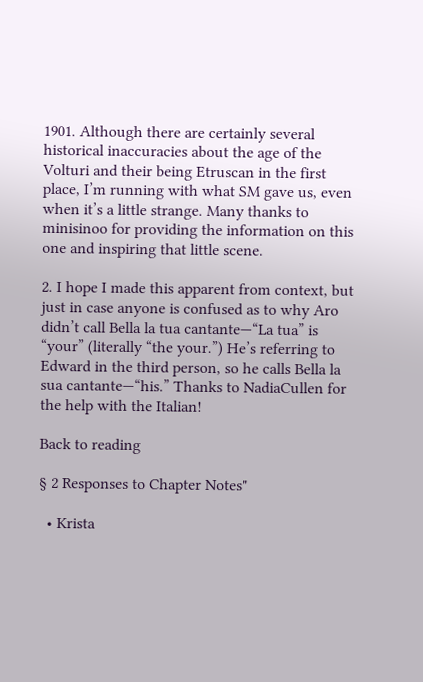1901. Although there are certainly several historical inaccuracies about the age of the Volturi and their being Etruscan in the first place, I’m running with what SM gave us, even when it’s a little strange. Many thanks to minisinoo for providing the information on this one and inspiring that little scene.

2. I hope I made this apparent from context, but just in case anyone is confused as to why Aro didn’t call Bella la tua cantante—“La tua” is “your” (literally “the your.”) He’s referring to Edward in the third person, so he calls Bella la sua cantante—“his.” Thanks to NadiaCullen for the help with the Italian!

Back to reading

§ 2 Responses to Chapter Notes"

  • Krista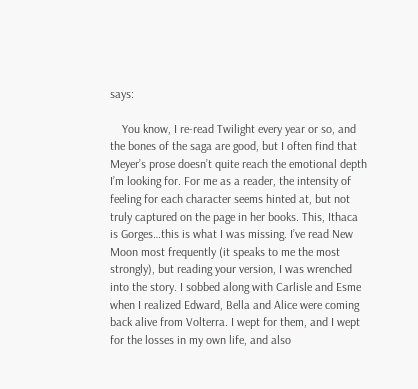says:

    You know, I re-read Twilight every year or so, and the bones of the saga are good, but I often find that Meyer’s prose doesn’t quite reach the emotional depth I’m looking for. For me as a reader, the intensity of feeling for each character seems hinted at, but not truly captured on the page in her books. This, Ithaca is Gorges…this is what I was missing. I’ve read New Moon most frequently (it speaks to me the most strongly), but reading your version, I was wrenched into the story. I sobbed along with Carlisle and Esme when I realized Edward, Bella and Alice were coming back alive from Volterra. I wept for them, and I wept for the losses in my own life, and also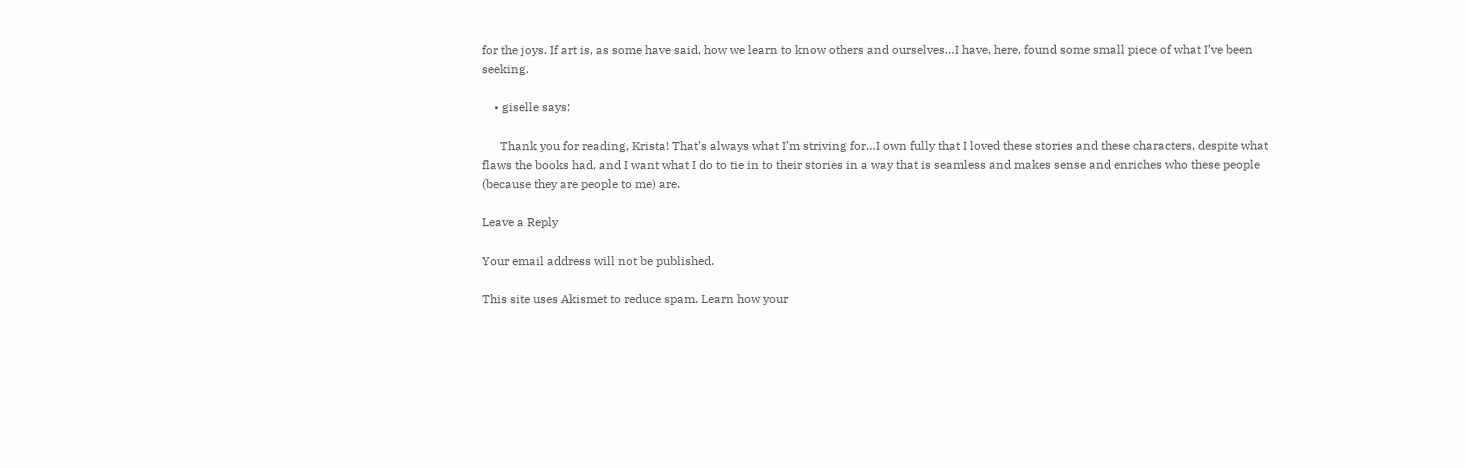for the joys. If art is, as some have said, how we learn to know others and ourselves…I have, here, found some small piece of what I’ve been seeking.

    • giselle says:

      Thank you for reading, Krista! That’s always what I’m striving for…I own fully that I loved these stories and these characters, despite what flaws the books had, and I want what I do to tie in to their stories in a way that is seamless and makes sense and enriches who these people (because they are people to me) are.

Leave a Reply

Your email address will not be published.

This site uses Akismet to reduce spam. Learn how your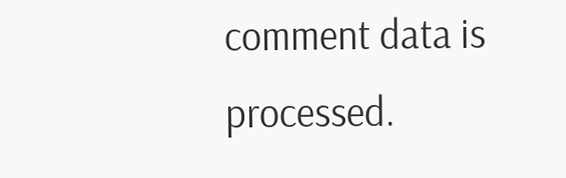comment data is processed.